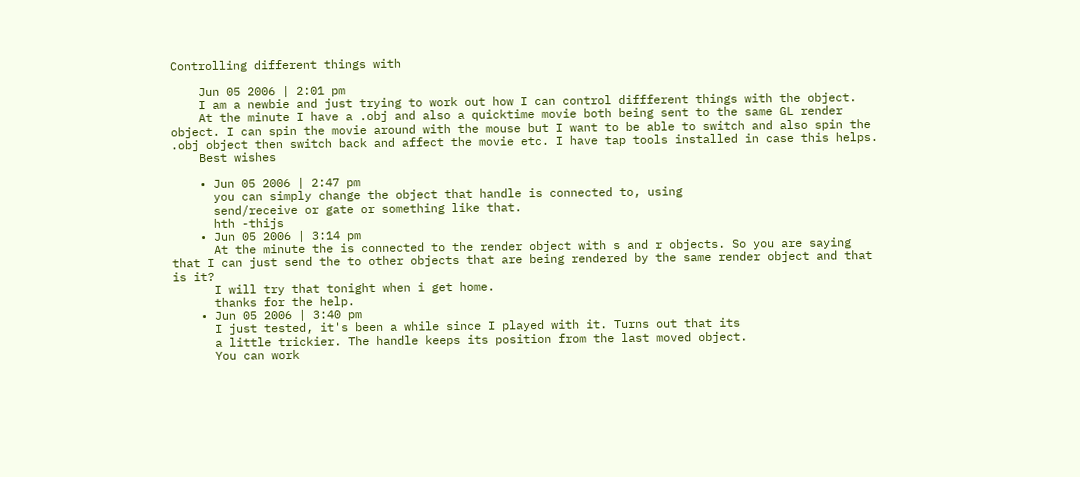Controlling different things with

    Jun 05 2006 | 2:01 pm
    I am a newbie and just trying to work out how I can control diffferent things with the object.
    At the minute I have a .obj and also a quicktime movie both being sent to the same GL render object. I can spin the movie around with the mouse but I want to be able to switch and also spin the .obj object then switch back and affect the movie etc. I have tap tools installed in case this helps.
    Best wishes

    • Jun 05 2006 | 2:47 pm
      you can simply change the object that handle is connected to, using
      send/receive or gate or something like that.
      hth -thijs
    • Jun 05 2006 | 3:14 pm
      At the minute the is connected to the render object with s and r objects. So you are saying that I can just send the to other objects that are being rendered by the same render object and that is it?
      I will try that tonight when i get home.
      thanks for the help.
    • Jun 05 2006 | 3:40 pm
      I just tested, it's been a while since I played with it. Turns out that its
      a little trickier. The handle keeps its position from the last moved object.
      You can work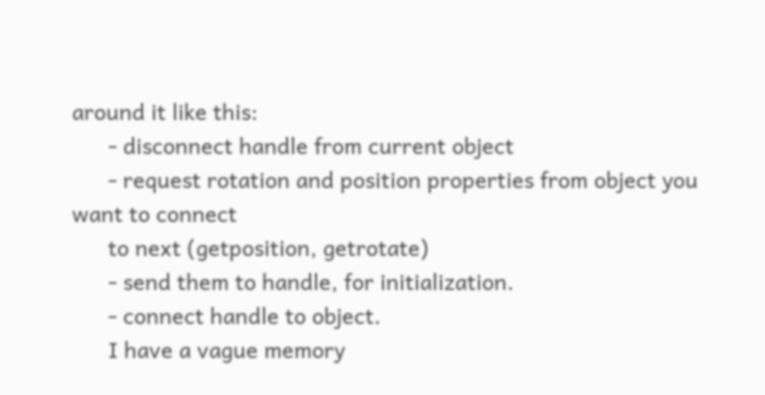around it like this:
      - disconnect handle from current object
      - request rotation and position properties from object you want to connect
      to next (getposition, getrotate)
      - send them to handle, for initialization.
      - connect handle to object.
      I have a vague memory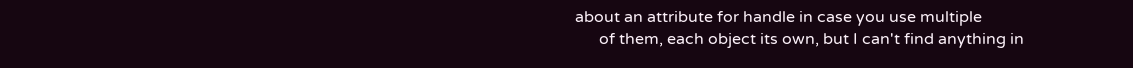about an attribute for handle in case you use multiple
      of them, each object its own, but I can't find anything in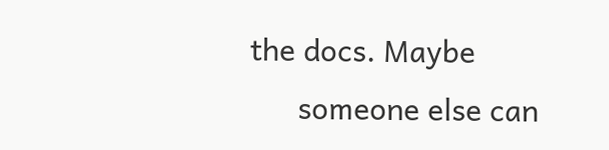the docs. Maybe
      someone else can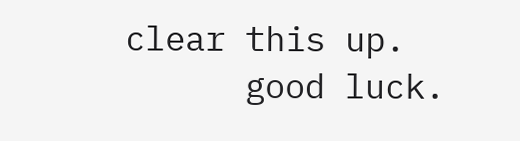clear this up.
      good luck.